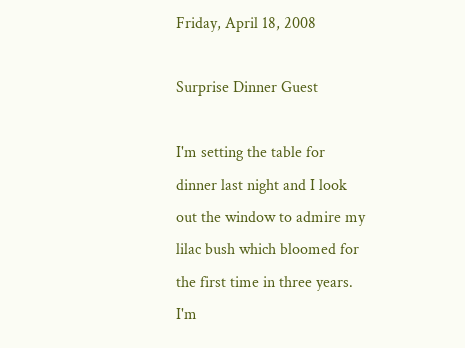Friday, April 18, 2008

Surprise Dinner Guest

I'm setting the table for dinner last night and I look out the window to admire my lilac bush which bloomed for the first time in three years. I'm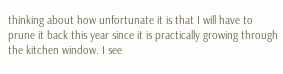thinking about how unfortunate it is that I will have to prune it back this year since it is practically growing through the kitchen window. I see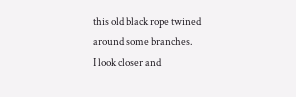this old black rope twined around some branches.
I look closer and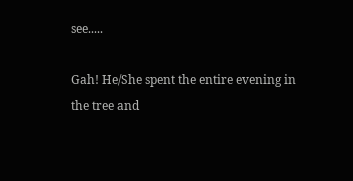see.....

Gah! He/She spent the entire evening in the tree and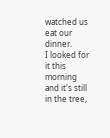watched us eat our dinner.
I looked for it this morning and it's still in the tree,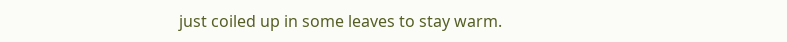just coiled up in some leaves to stay warm.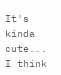It's kinda cute...
I think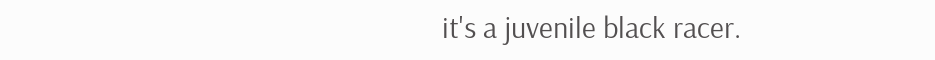it's a juvenile black racer.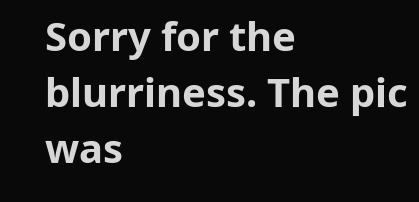Sorry for the blurriness. The pic was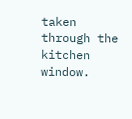taken through the kitchen window.